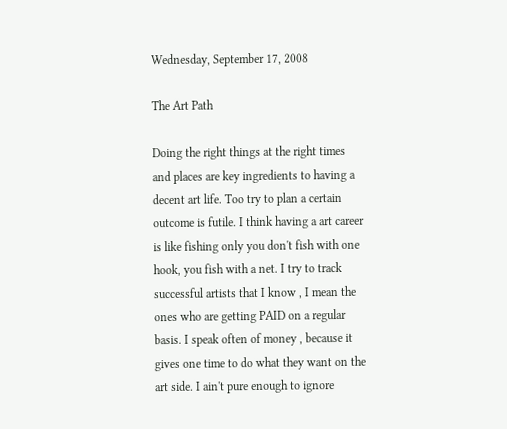Wednesday, September 17, 2008

The Art Path

Doing the right things at the right times and places are key ingredients to having a decent art life. Too try to plan a certain outcome is futile. I think having a art career is like fishing only you don't fish with one hook, you fish with a net. I try to track successful artists that I know , I mean the ones who are getting PAID on a regular basis. I speak often of money , because it gives one time to do what they want on the art side. I ain't pure enough to ignore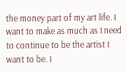the money part of my art life. I want to make as much as I need to continue to be the artist I want to be. I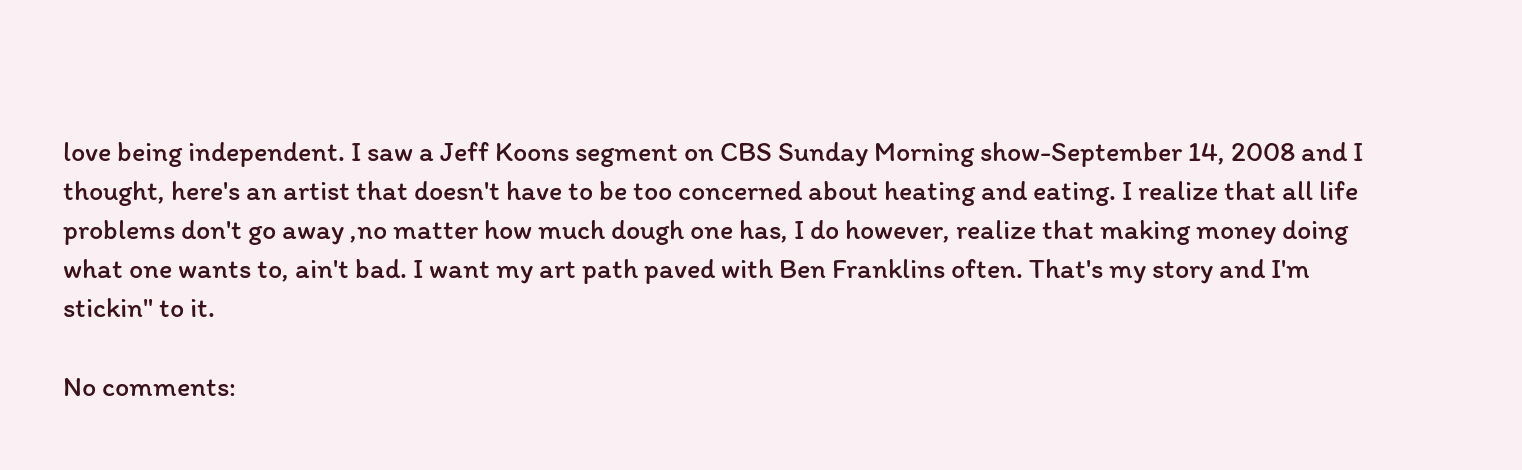love being independent. I saw a Jeff Koons segment on CBS Sunday Morning show-September 14, 2008 and I thought, here's an artist that doesn't have to be too concerned about heating and eating. I realize that all life problems don't go away ,no matter how much dough one has, I do however, realize that making money doing what one wants to, ain't bad. I want my art path paved with Ben Franklins often. That's my story and I'm stickin" to it.

No comments: